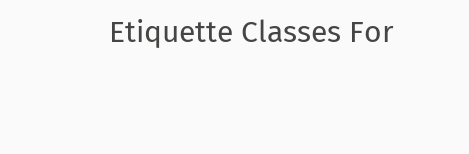Etiquette Classes For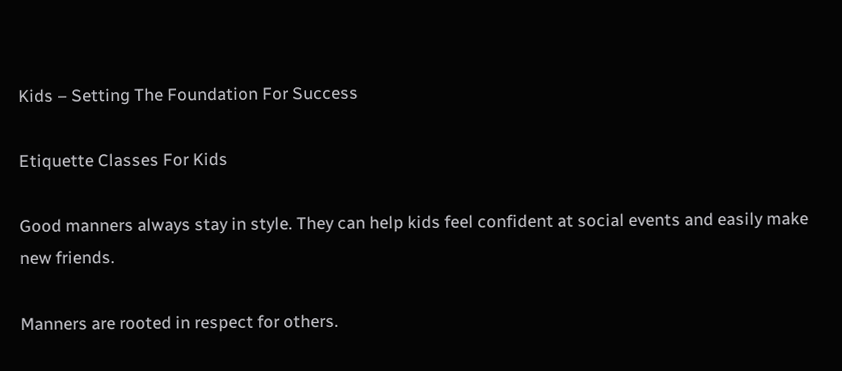Kids – Setting The Foundation For Success

Etiquette Classes For Kids

Good manners always stay in style. They can help kids feel confident at social events and easily make new friends.

Manners are rooted in respect for others.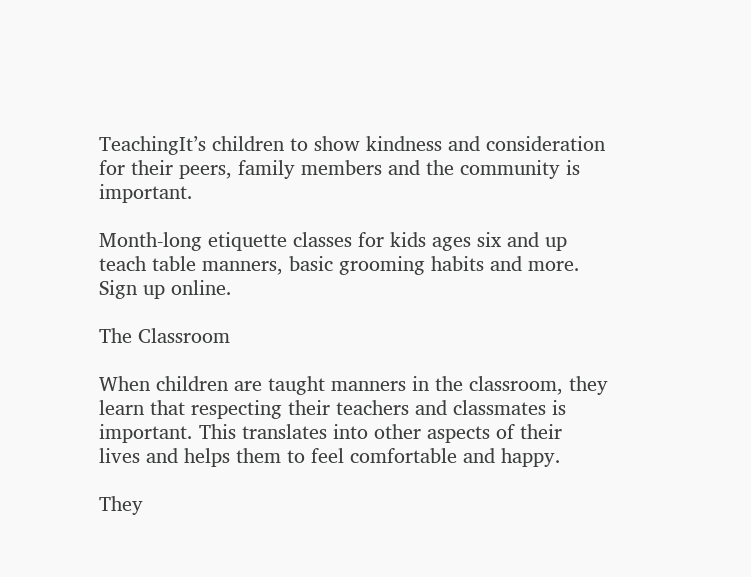TeachingIt’s children to show kindness and consideration for their peers, family members and the community is important.

Month-long etiquette classes for kids ages six and up teach table manners, basic grooming habits and more. Sign up online.

The Classroom

When children are taught manners in the classroom, they learn that respecting their teachers and classmates is important. This translates into other aspects of their lives and helps them to feel comfortable and happy.

They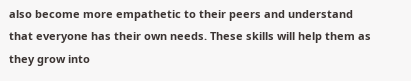also become more empathetic to their peers and understand that everyone has their own needs. These skills will help them as they grow into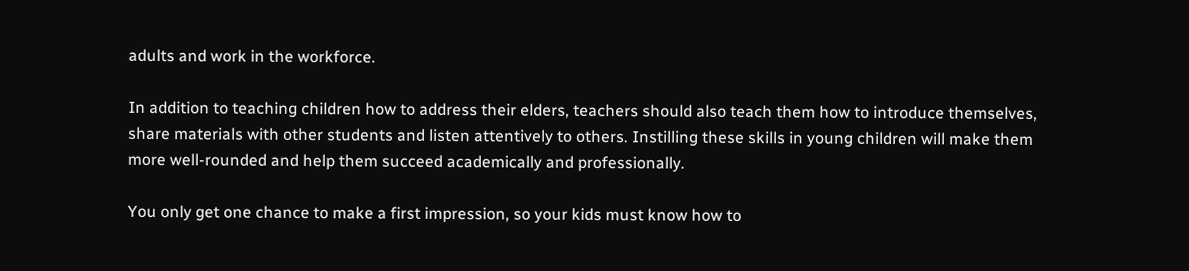adults and work in the workforce.

In addition to teaching children how to address their elders, teachers should also teach them how to introduce themselves, share materials with other students and listen attentively to others. Instilling these skills in young children will make them more well-rounded and help them succeed academically and professionally.

You only get one chance to make a first impression, so your kids must know how to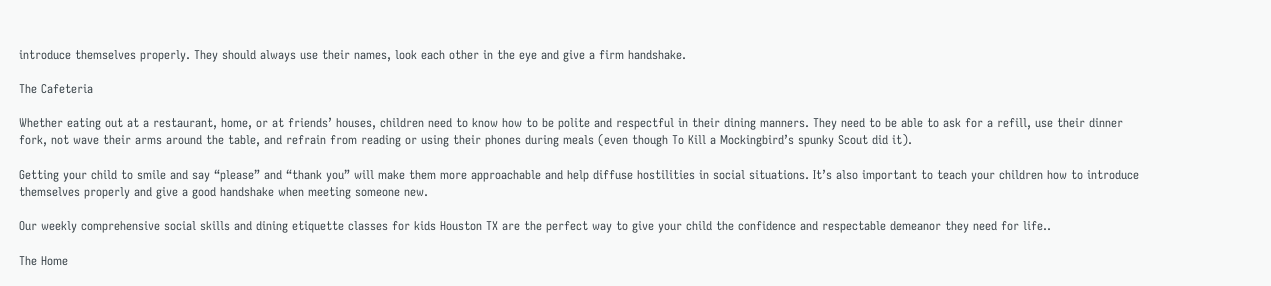introduce themselves properly. They should always use their names, look each other in the eye and give a firm handshake.

The Cafeteria

Whether eating out at a restaurant, home, or at friends’ houses, children need to know how to be polite and respectful in their dining manners. They need to be able to ask for a refill, use their dinner fork, not wave their arms around the table, and refrain from reading or using their phones during meals (even though To Kill a Mockingbird’s spunky Scout did it).

Getting your child to smile and say “please” and “thank you” will make them more approachable and help diffuse hostilities in social situations. It’s also important to teach your children how to introduce themselves properly and give a good handshake when meeting someone new.

Our weekly comprehensive social skills and dining etiquette classes for kids Houston TX are the perfect way to give your child the confidence and respectable demeanor they need for life..

The Home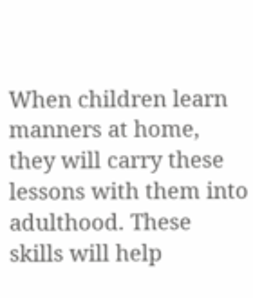When children learn manners at home, they will carry these lessons with them into adulthood. These skills will help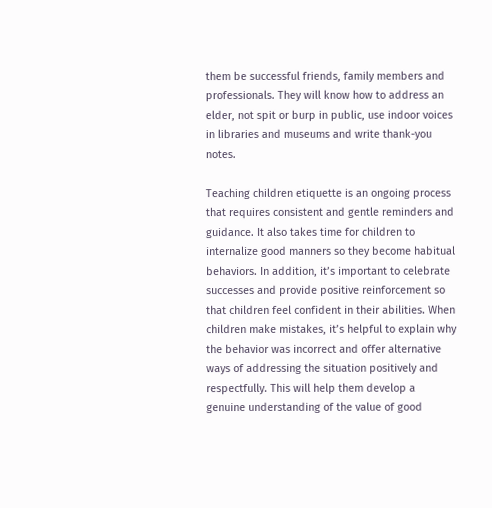them be successful friends, family members and professionals. They will know how to address an elder, not spit or burp in public, use indoor voices in libraries and museums and write thank-you notes.

Teaching children etiquette is an ongoing process that requires consistent and gentle reminders and guidance. It also takes time for children to internalize good manners so they become habitual behaviors. In addition, it’s important to celebrate successes and provide positive reinforcement so that children feel confident in their abilities. When children make mistakes, it’s helpful to explain why the behavior was incorrect and offer alternative ways of addressing the situation positively and respectfully. This will help them develop a genuine understanding of the value of good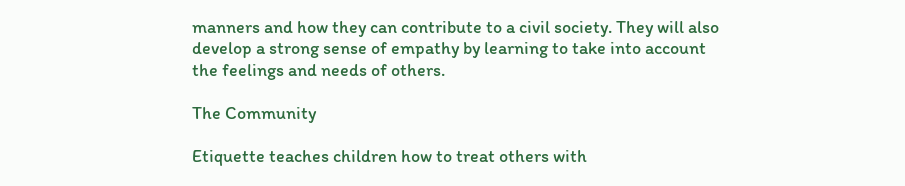manners and how they can contribute to a civil society. They will also develop a strong sense of empathy by learning to take into account the feelings and needs of others.

The Community

Etiquette teaches children how to treat others with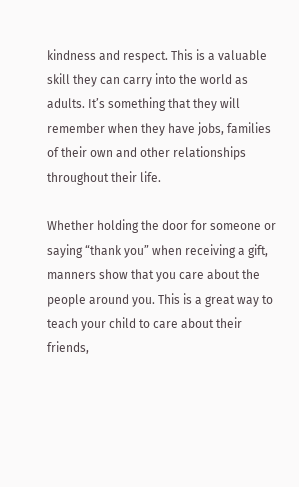kindness and respect. This is a valuable skill they can carry into the world as adults. It’s something that they will remember when they have jobs, families of their own and other relationships throughout their life.

Whether holding the door for someone or saying “thank you” when receiving a gift, manners show that you care about the people around you. This is a great way to teach your child to care about their friends,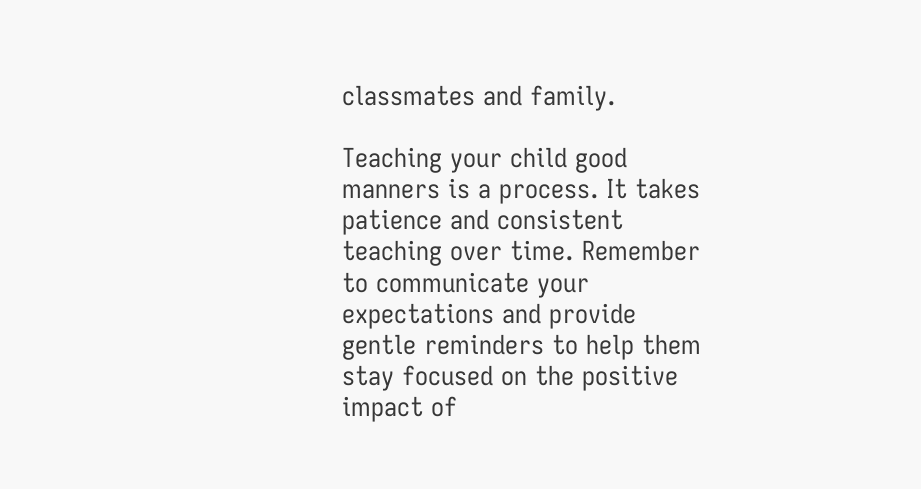classmates and family.

Teaching your child good manners is a process. It takes patience and consistent teaching over time. Remember to communicate your expectations and provide gentle reminders to help them stay focused on the positive impact of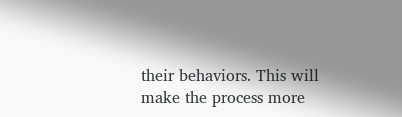their behaviors. This will make the process more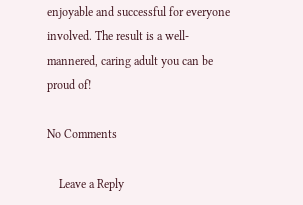enjoyable and successful for everyone involved. The result is a well-mannered, caring adult you can be proud of!

No Comments

    Leave a Reply